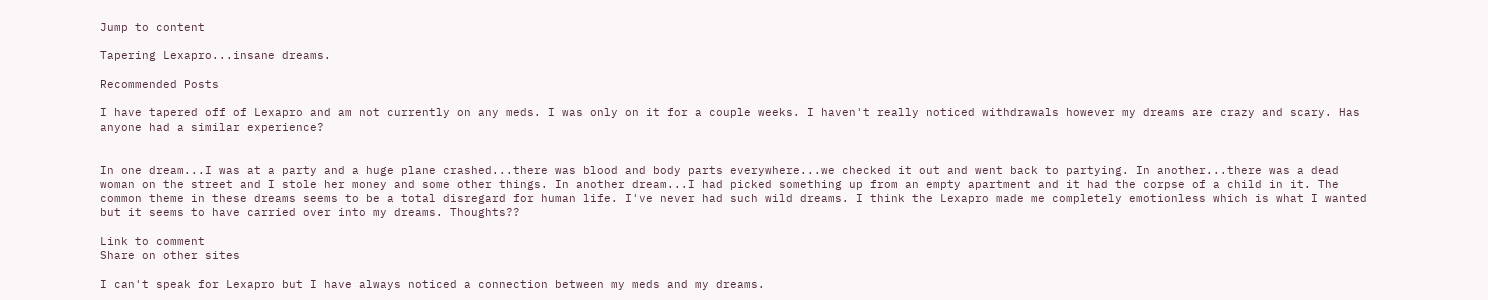Jump to content

Tapering Lexapro...insane dreams.

Recommended Posts

I have tapered off of Lexapro and am not currently on any meds. I was only on it for a couple weeks. I haven't really noticed withdrawals however my dreams are crazy and scary. Has anyone had a similar experience?


In one dream...I was at a party and a huge plane crashed...there was blood and body parts everywhere...we checked it out and went back to partying. In another...there was a dead woman on the street and I stole her money and some other things. In another dream...I had picked something up from an empty apartment and it had the corpse of a child in it. The common theme in these dreams seems to be a total disregard for human life. I've never had such wild dreams. I think the Lexapro made me completely emotionless which is what I wanted but it seems to have carried over into my dreams. Thoughts??

Link to comment
Share on other sites

I can't speak for Lexapro but I have always noticed a connection between my meds and my dreams.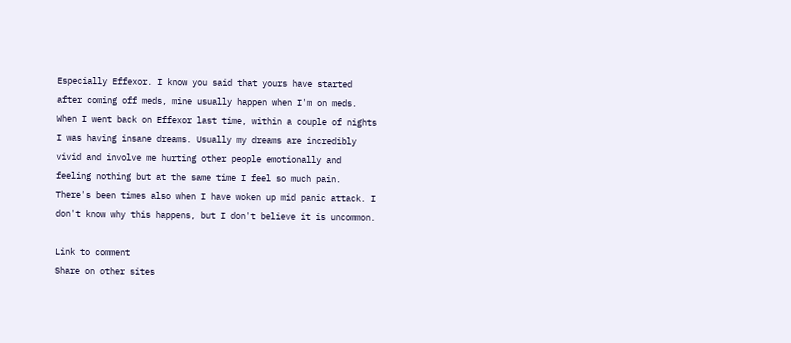Especially Effexor. I know you said that yours have started after coming off meds, mine usually happen when I'm on meds. When I went back on Effexor last time, within a couple of nights I was having insane dreams. Usually my dreams are incredibly vivid and involve me hurting other people emotionally and feeling nothing but at the same time I feel so much pain. There's been times also when I have woken up mid panic attack. I don't know why this happens, but I don't believe it is uncommon.

Link to comment
Share on other sites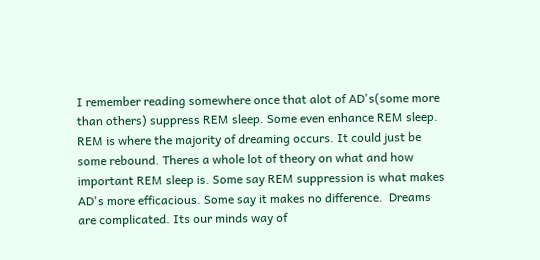I remember reading somewhere once that alot of AD's(some more than others) suppress REM sleep. Some even enhance REM sleep. REM is where the majority of dreaming occurs. It could just be some rebound. Theres a whole lot of theory on what and how important REM sleep is. Some say REM suppression is what makes AD's more efficacious. Some say it makes no difference.  Dreams are complicated. Its our minds way of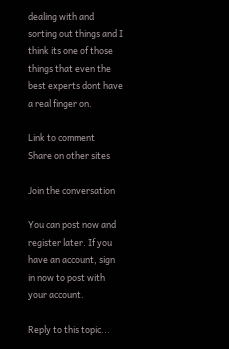dealing with and sorting out things and I think its one of those things that even the best experts dont have a real finger on.

Link to comment
Share on other sites

Join the conversation

You can post now and register later. If you have an account, sign in now to post with your account.

Reply to this topic...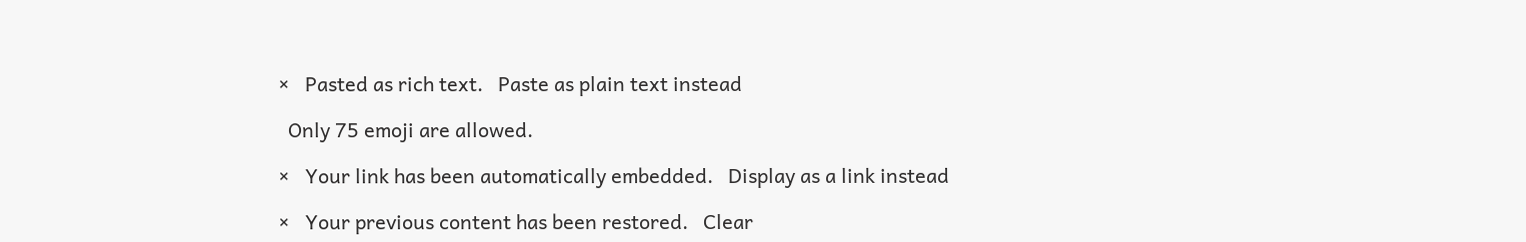×   Pasted as rich text.   Paste as plain text instead

  Only 75 emoji are allowed.

×   Your link has been automatically embedded.   Display as a link instead

×   Your previous content has been restored.   Clear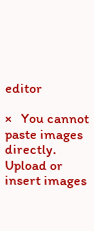editor

×   You cannot paste images directly. Upload or insert images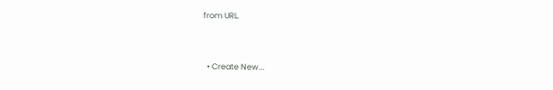from URL.


  • Create New...